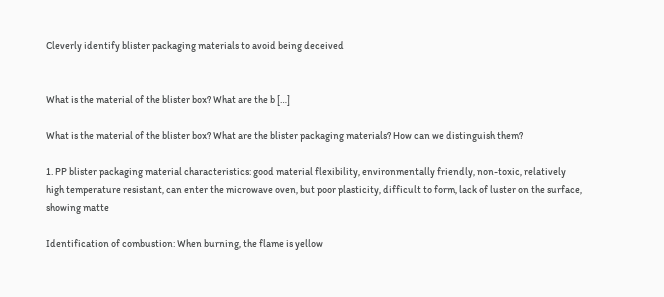Cleverly identify blister packaging materials to avoid being deceived


What is the material of the blister box? What are the b […]

What is the material of the blister box? What are the blister packaging materials? How can we distinguish them?

1. PP blister packaging material characteristics: good material flexibility, environmentally friendly, non-toxic, relatively high temperature resistant, can enter the microwave oven, but poor plasticity, difficult to form, lack of luster on the surface, showing matte

Identification of combustion: When burning, the flame is yellow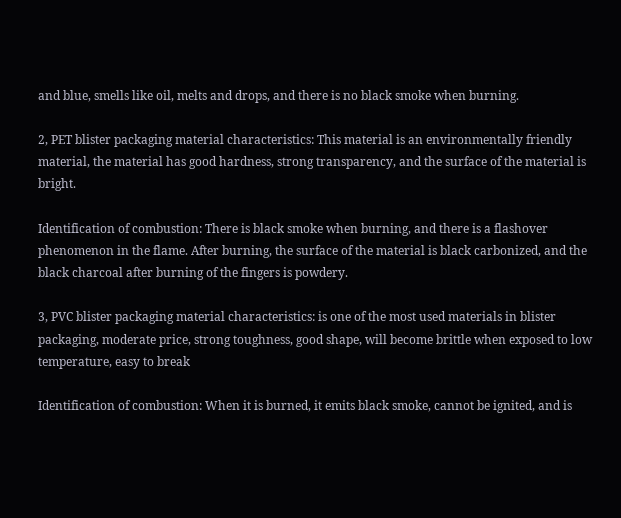and blue, smells like oil, melts and drops, and there is no black smoke when burning.

2, PET blister packaging material characteristics: This material is an environmentally friendly material, the material has good hardness, strong transparency, and the surface of the material is bright.

Identification of combustion: There is black smoke when burning, and there is a flashover phenomenon in the flame. After burning, the surface of the material is black carbonized, and the black charcoal after burning of the fingers is powdery.

3, PVC blister packaging material characteristics: is one of the most used materials in blister packaging, moderate price, strong toughness, good shape, will become brittle when exposed to low temperature, easy to break

Identification of combustion: When it is burned, it emits black smoke, cannot be ignited, and is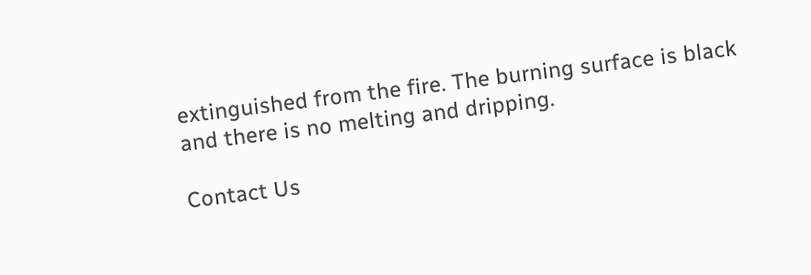extinguished from the fire. The burning surface is black and there is no melting and dripping.

Contact Us